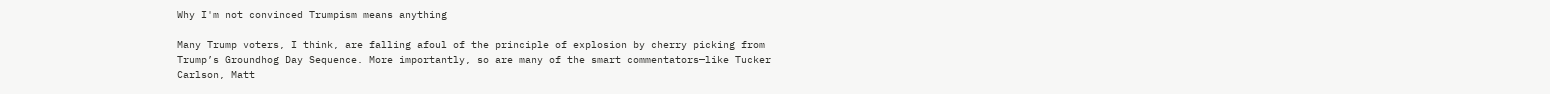Why I'm not convinced Trumpism means anything

Many Trump voters, I think, are falling afoul of the principle of explosion by cherry picking from Trump’s Groundhog Day Sequence. More importantly, so are many of the smart commentators—like Tucker Carlson, Matt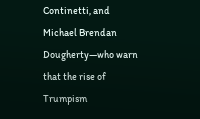Continetti, and Michael Brendan Dougherty—who warn that the rise of Trumpism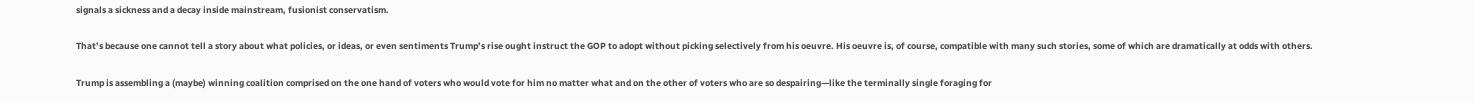signals a sickness and a decay inside mainstream, fusionist conservatism.

That’s because one cannot tell a story about what policies, or ideas, or even sentiments Trump’s rise ought instruct the GOP to adopt without picking selectively from his oeuvre. His oeuvre is, of course, compatible with many such stories, some of which are dramatically at odds with others.

Trump is assembling a (maybe) winning coalition comprised on the one hand of voters who would vote for him no matter what and on the other of voters who are so despairing—like the terminally single foraging for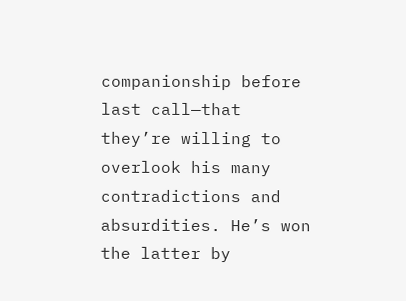companionship before last call—that they’re willing to overlook his many contradictions and absurdities. He’s won the latter by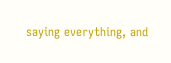saying everything, and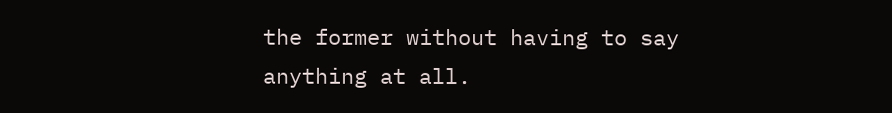the former without having to say anything at all.